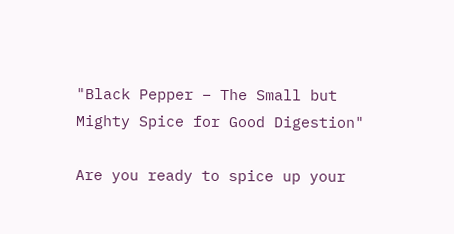"Black Pepper – The Small but Mighty Spice for Good Digestion"

Are you ready to spice up your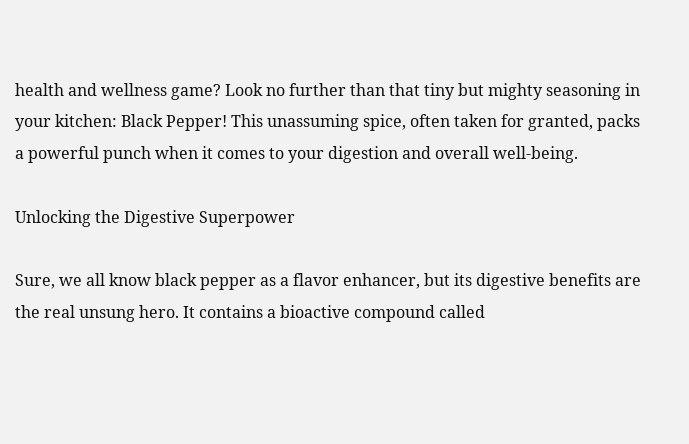health and wellness game? Look no further than that tiny but mighty seasoning in your kitchen: Black Pepper! This unassuming spice, often taken for granted, packs a powerful punch when it comes to your digestion and overall well-being.

Unlocking the Digestive Superpower

Sure, we all know black pepper as a flavor enhancer, but its digestive benefits are the real unsung hero. It contains a bioactive compound called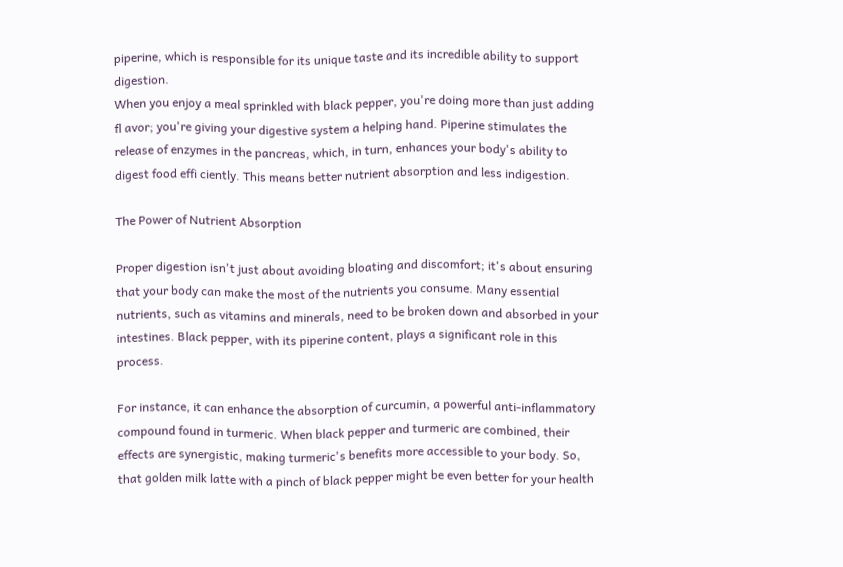piperine, which is responsible for its unique taste and its incredible ability to support digestion.
When you enjoy a meal sprinkled with black pepper, you're doing more than just adding fl avor; you're giving your digestive system a helping hand. Piperine stimulates the release of enzymes in the pancreas, which, in turn, enhances your body's ability to digest food effi ciently. This means better nutrient absorption and less indigestion.

The Power of Nutrient Absorption

Proper digestion isn't just about avoiding bloating and discomfort; it's about ensuring that your body can make the most of the nutrients you consume. Many essential nutrients, such as vitamins and minerals, need to be broken down and absorbed in your intestines. Black pepper, with its piperine content, plays a significant role in this process.

For instance, it can enhance the absorption of curcumin, a powerful anti-inflammatory compound found in turmeric. When black pepper and turmeric are combined, their effects are synergistic, making turmeric's benefits more accessible to your body. So, that golden milk latte with a pinch of black pepper might be even better for your health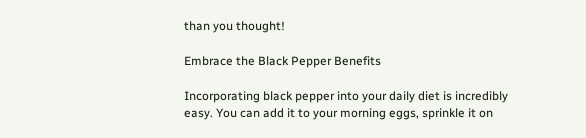than you thought!

Embrace the Black Pepper Benefits

Incorporating black pepper into your daily diet is incredibly easy. You can add it to your morning eggs, sprinkle it on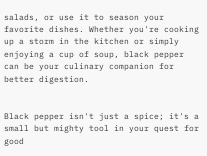salads, or use it to season your favorite dishes. Whether you're cooking up a storm in the kitchen or simply enjoying a cup of soup, black pepper can be your culinary companion for better digestion.


Black pepper isn't just a spice; it's a small but mighty tool in your quest for good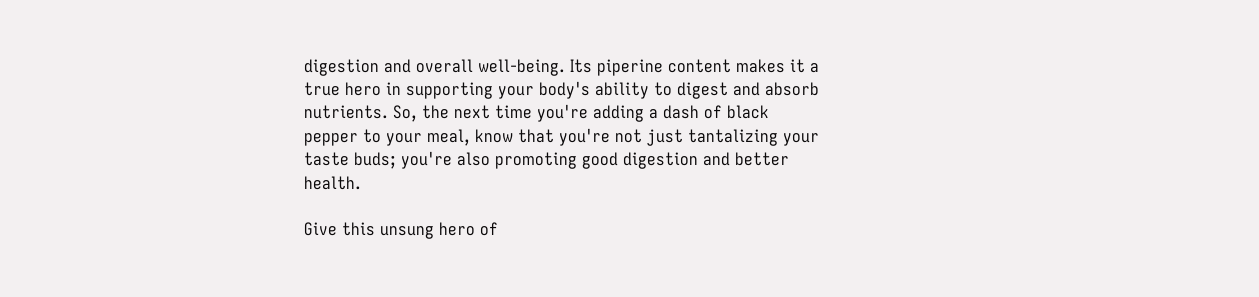digestion and overall well-being. Its piperine content makes it a true hero in supporting your body's ability to digest and absorb nutrients. So, the next time you're adding a dash of black pepper to your meal, know that you're not just tantalizing your taste buds; you're also promoting good digestion and better health.

Give this unsung hero of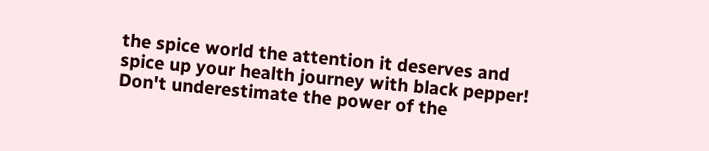the spice world the attention it deserves and spice up your health journey with black pepper!
Don't underestimate the power of the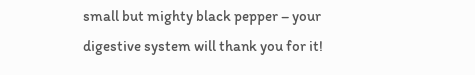small but mighty black pepper – your digestive system will thank you for it!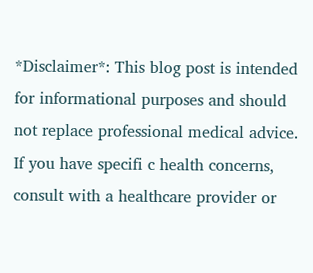*Disclaimer*: This blog post is intended for informational purposes and should not replace professional medical advice. If you have specifi c health concerns, consult with a healthcare provider or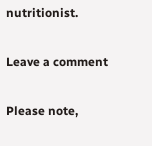nutritionist.

Leave a comment

Please note,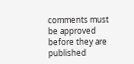comments must be approved before they are published